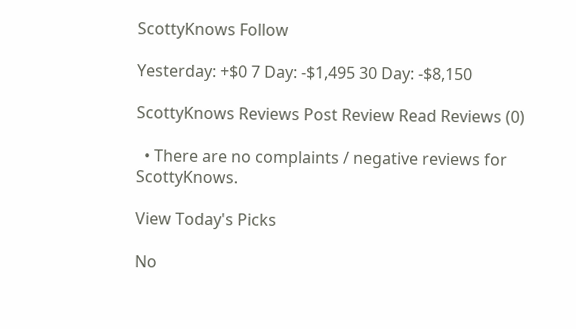ScottyKnows Follow

Yesterday: +$0 7 Day: -$1,495 30 Day: -$8,150

ScottyKnows Reviews Post Review Read Reviews (0)

  • There are no complaints / negative reviews for ScottyKnows.

View Today's Picks

No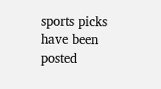sports picks have been posted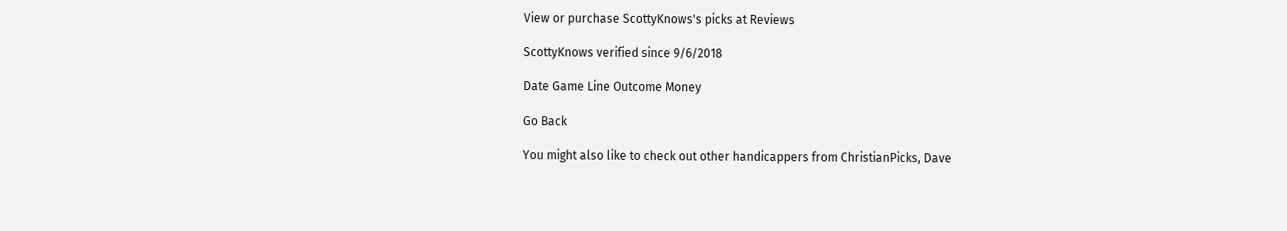View or purchase ScottyKnows's picks at Reviews

ScottyKnows verified since 9/6/2018

Date Game Line Outcome Money

Go Back

You might also like to check out other handicappers from ChristianPicks, Dave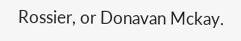Rossier, or Donavan Mckay.